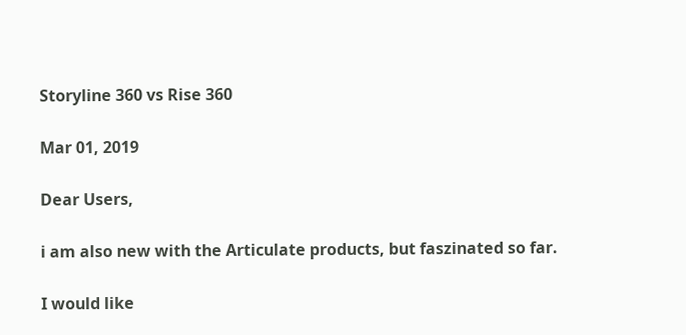Storyline 360 vs Rise 360

Mar 01, 2019

Dear Users,

i am also new with the Articulate products, but faszinated so far.

I would like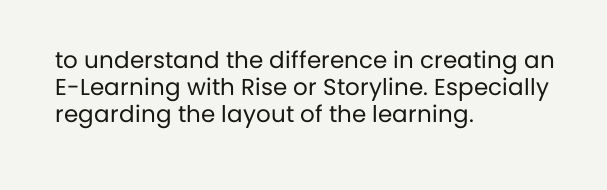to understand the difference in creating an E-Learning with Rise or Storyline. Especially regarding the layout of the learning.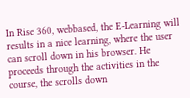In Rise 360, webbased, the E-Learning will results in a nice learning, where the user can scroll down in his browser. He proceeds through the activities in the course, the scrolls down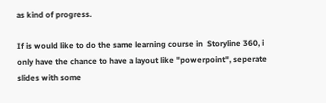as kind of progress.

If is would like to do the same learning course in  Storyline 360, i only have the chance to have a layout like "powerpoint", seperate slides with some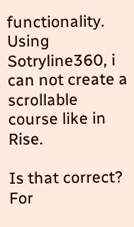functionality. Using Sotryline360, i can not create a scrollable course like in Rise.

Is that correct? For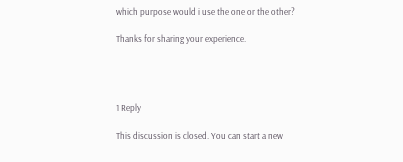which purpose would i use the one or the other?

Thanks for sharing your experience.




1 Reply

This discussion is closed. You can start a new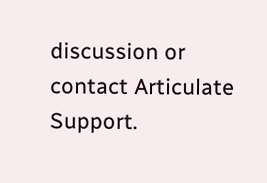discussion or contact Articulate Support.